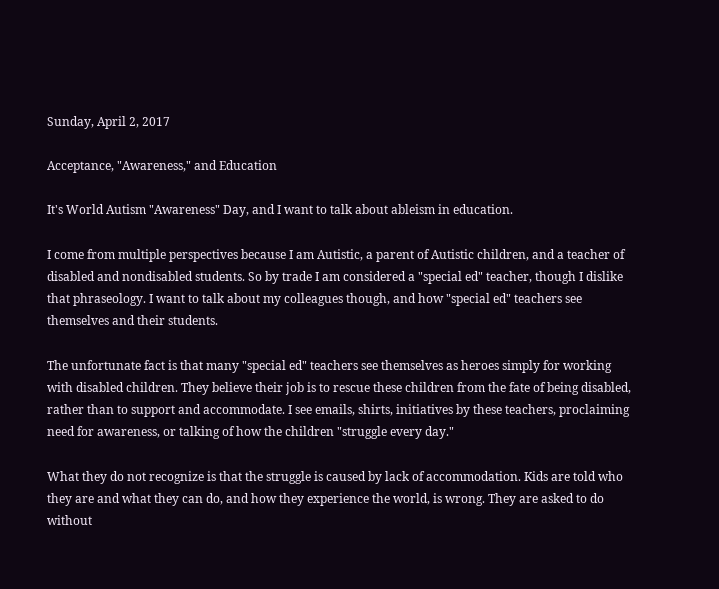Sunday, April 2, 2017

Acceptance, "Awareness," and Education

It's World Autism "Awareness" Day, and I want to talk about ableism in education.

I come from multiple perspectives because I am Autistic, a parent of Autistic children, and a teacher of disabled and nondisabled students. So by trade I am considered a "special ed" teacher, though I dislike that phraseology. I want to talk about my colleagues though, and how "special ed" teachers see themselves and their students.

The unfortunate fact is that many "special ed" teachers see themselves as heroes simply for working with disabled children. They believe their job is to rescue these children from the fate of being disabled, rather than to support and accommodate. I see emails, shirts, initiatives by these teachers, proclaiming need for awareness, or talking of how the children "struggle every day."

What they do not recognize is that the struggle is caused by lack of accommodation. Kids are told who they are and what they can do, and how they experience the world, is wrong. They are asked to do without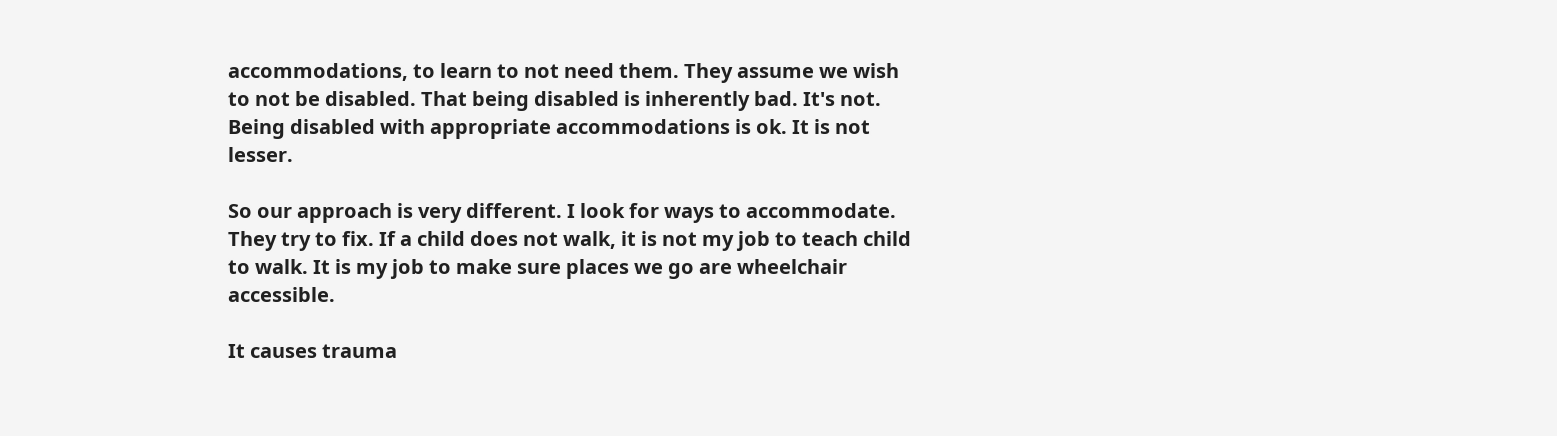accommodations, to learn to not need them. They assume we wish to not be disabled. That being disabled is inherently bad. It's not. Being disabled with appropriate accommodations is ok. It is not lesser.

So our approach is very different. I look for ways to accommodate. They try to fix. If a child does not walk, it is not my job to teach child to walk. It is my job to make sure places we go are wheelchair accessible.

It causes trauma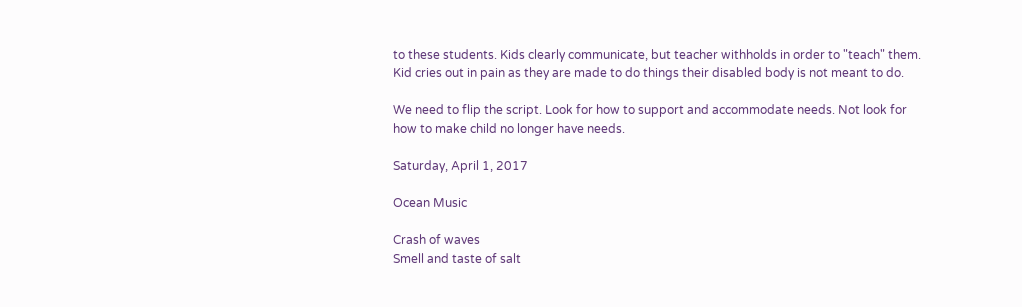to these students. Kids clearly communicate, but teacher withholds in order to "teach" them. Kid cries out in pain as they are made to do things their disabled body is not meant to do.

We need to flip the script. Look for how to support and accommodate needs. Not look for how to make child no longer have needs.

Saturday, April 1, 2017

Ocean Music

Crash of waves
Smell and taste of salt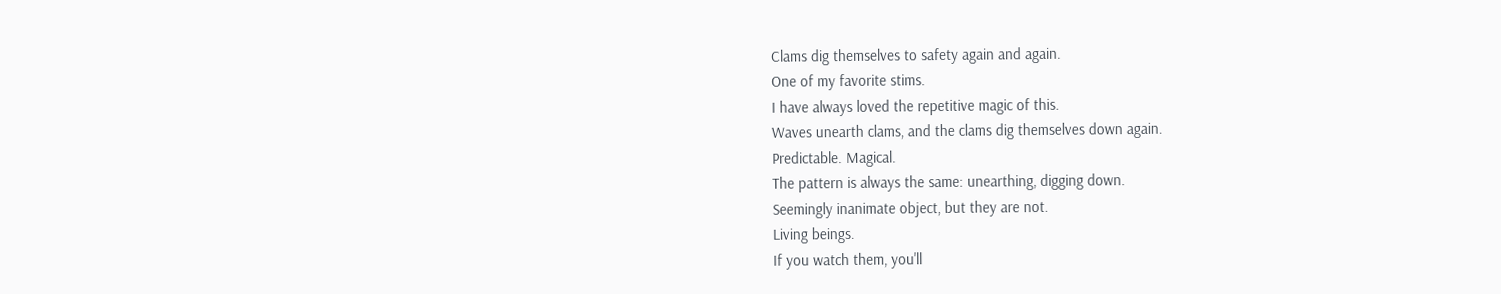Clams dig themselves to safety again and again.
One of my favorite stims.
I have always loved the repetitive magic of this.
Waves unearth clams, and the clams dig themselves down again.
Predictable. Magical.
The pattern is always the same: unearthing, digging down.
Seemingly inanimate object, but they are not.
Living beings.
If you watch them, you'll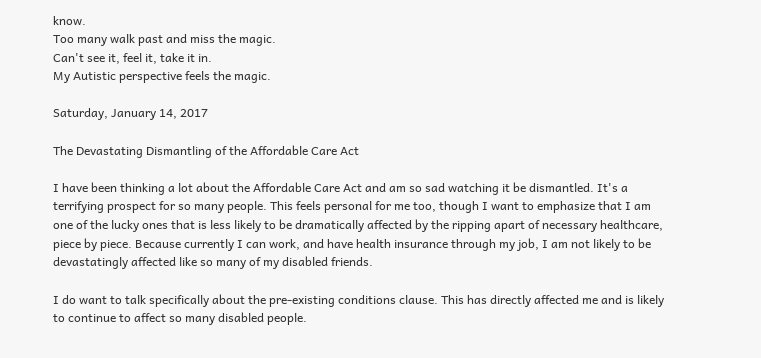know.
Too many walk past and miss the magic.
Can't see it, feel it, take it in.
My Autistic perspective feels the magic.

Saturday, January 14, 2017

The Devastating Dismantling of the Affordable Care Act

I have been thinking a lot about the Affordable Care Act and am so sad watching it be dismantled. It's a terrifying prospect for so many people. This feels personal for me too, though I want to emphasize that I am one of the lucky ones that is less likely to be dramatically affected by the ripping apart of necessary healthcare, piece by piece. Because currently I can work, and have health insurance through my job, I am not likely to be devastatingly affected like so many of my disabled friends.

I do want to talk specifically about the pre-existing conditions clause. This has directly affected me and is likely to continue to affect so many disabled people.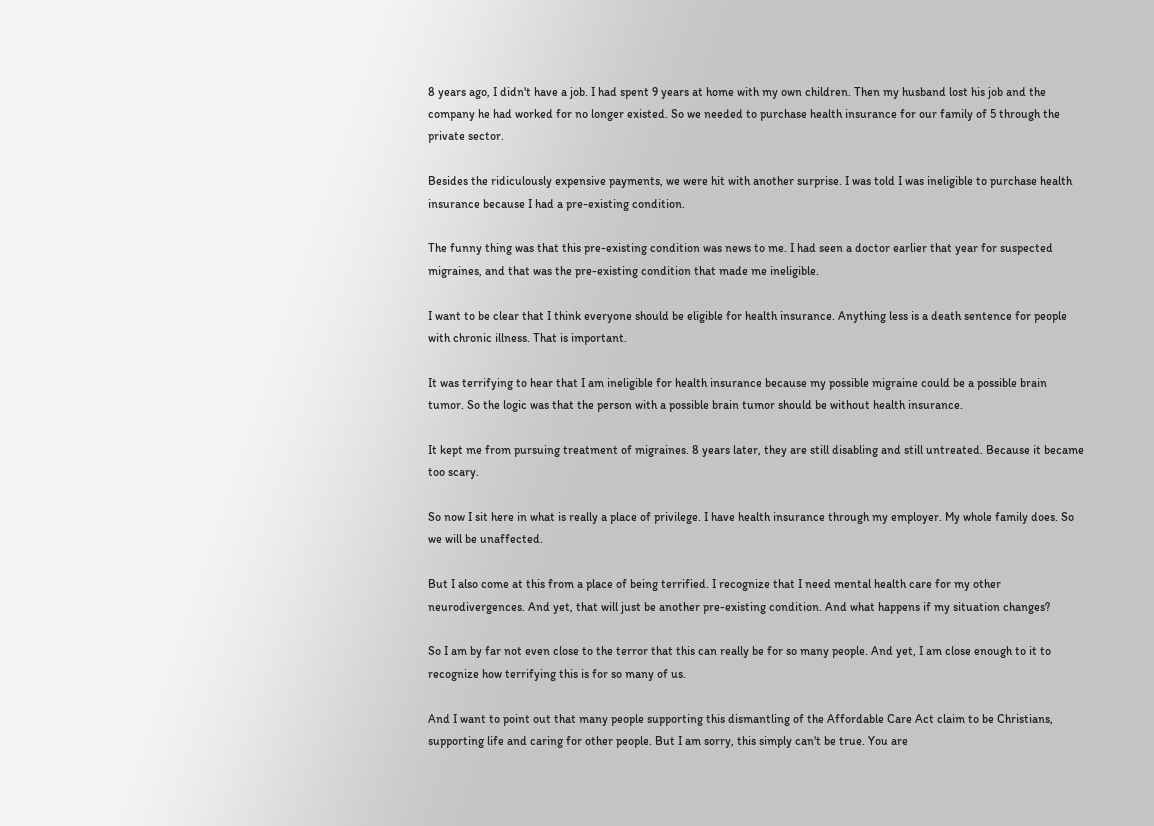8 years ago, I didn't have a job. I had spent 9 years at home with my own children. Then my husband lost his job and the company he had worked for no longer existed. So we needed to purchase health insurance for our family of 5 through the private sector.

Besides the ridiculously expensive payments, we were hit with another surprise. I was told I was ineligible to purchase health insurance because I had a pre-existing condition.

The funny thing was that this pre-existing condition was news to me. I had seen a doctor earlier that year for suspected migraines, and that was the pre-existing condition that made me ineligible.

I want to be clear that I think everyone should be eligible for health insurance. Anything less is a death sentence for people with chronic illness. That is important.

It was terrifying to hear that I am ineligible for health insurance because my possible migraine could be a possible brain tumor. So the logic was that the person with a possible brain tumor should be without health insurance.

It kept me from pursuing treatment of migraines. 8 years later, they are still disabling and still untreated. Because it became too scary.

So now I sit here in what is really a place of privilege. I have health insurance through my employer. My whole family does. So we will be unaffected.

But I also come at this from a place of being terrified. I recognize that I need mental health care for my other neurodivergences. And yet, that will just be another pre-existing condition. And what happens if my situation changes?

So I am by far not even close to the terror that this can really be for so many people. And yet, I am close enough to it to recognize how terrifying this is for so many of us.

And I want to point out that many people supporting this dismantling of the Affordable Care Act claim to be Christians, supporting life and caring for other people. But I am sorry, this simply can't be true. You are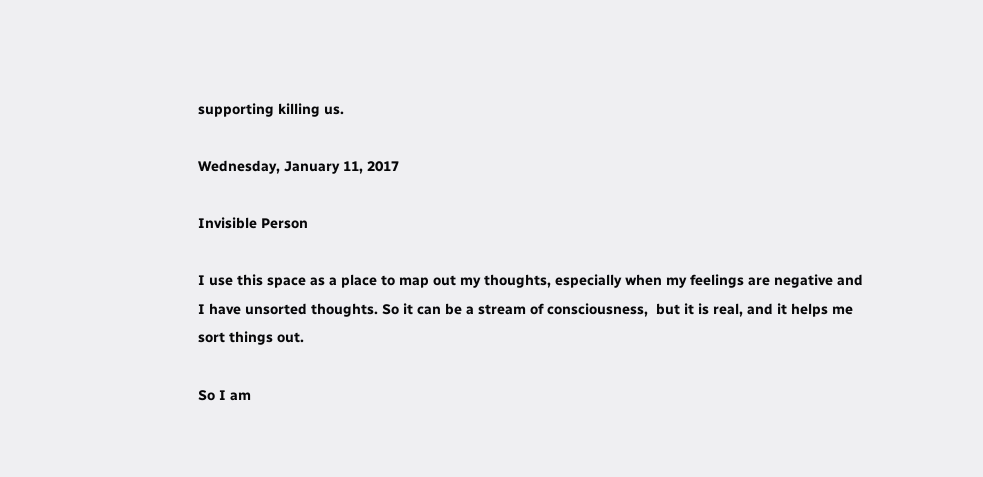supporting killing us.

Wednesday, January 11, 2017

Invisible Person

I use this space as a place to map out my thoughts, especially when my feelings are negative and I have unsorted thoughts. So it can be a stream of consciousness,  but it is real, and it helps me sort things out.

So I am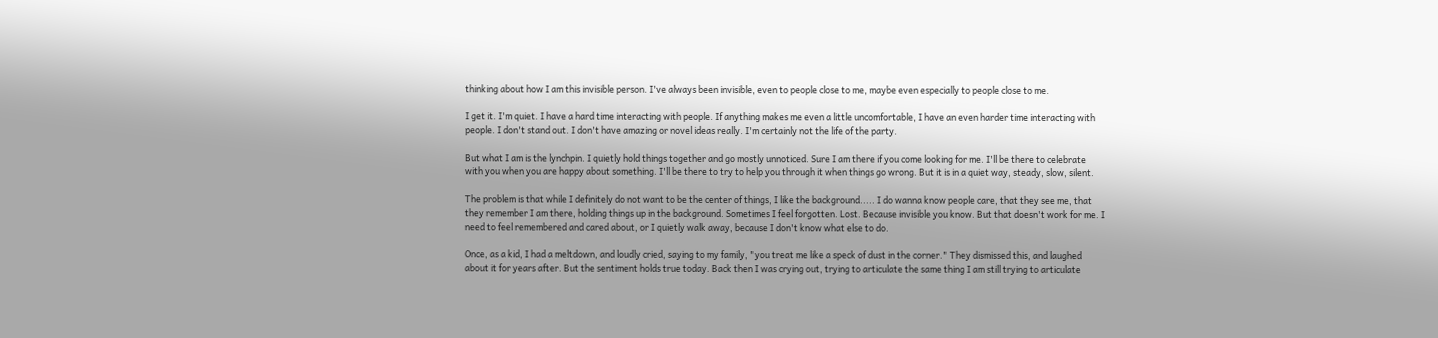thinking about how I am this invisible person. I've always been invisible, even to people close to me, maybe even especially to people close to me.

I get it. I'm quiet. I have a hard time interacting with people. If anything makes me even a little uncomfortable, I have an even harder time interacting with people. I don't stand out. I don't have amazing or novel ideas really. I'm certainly not the life of the party.

But what I am is the lynchpin. I quietly hold things together and go mostly unnoticed. Sure I am there if you come looking for me. I'll be there to celebrate with you when you are happy about something. I'll be there to try to help you through it when things go wrong. But it is in a quiet way, steady, slow, silent.

The problem is that while I definitely do not want to be the center of things, I like the background..... I do wanna know people care, that they see me, that they remember I am there, holding things up in the background. Sometimes I feel forgotten. Lost. Because invisible you know. But that doesn't work for me. I need to feel remembered and cared about, or I quietly walk away, because I don't know what else to do.

Once, as a kid, I had a meltdown, and loudly cried, saying to my family, "you treat me like a speck of dust in the corner." They dismissed this, and laughed about it for years after. But the sentiment holds true today. Back then I was crying out, trying to articulate the same thing I am still trying to articulate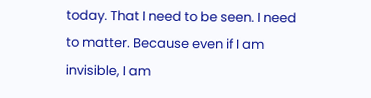today. That I need to be seen. I need to matter. Because even if I am invisible, I am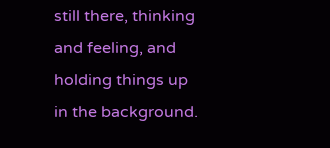still there, thinking and feeling, and holding things up in the background.